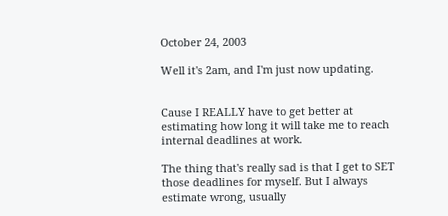October 24, 2003

Well it's 2am, and I'm just now updating.


Cause I REALLY have to get better at estimating how long it will take me to reach internal deadlines at work.

The thing that's really sad is that I get to SET those deadlines for myself. But I always estimate wrong, usually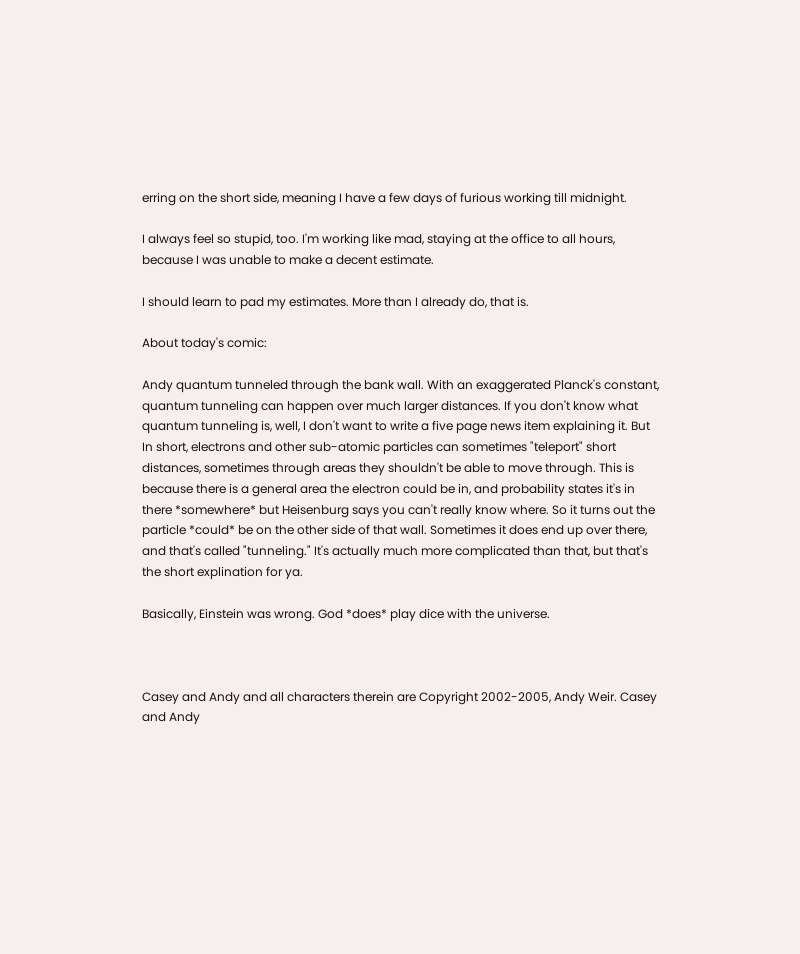erring on the short side, meaning I have a few days of furious working till midnight.

I always feel so stupid, too. I'm working like mad, staying at the office to all hours, because I was unable to make a decent estimate.

I should learn to pad my estimates. More than I already do, that is.

About today's comic:

Andy quantum tunneled through the bank wall. With an exaggerated Planck's constant, quantum tunneling can happen over much larger distances. If you don't know what quantum tunneling is, well, I don't want to write a five page news item explaining it. But In short, electrons and other sub-atomic particles can sometimes "teleport" short distances, sometimes through areas they shouldn't be able to move through. This is because there is a general area the electron could be in, and probability states it's in there *somewhere* but Heisenburg says you can't really know where. So it turns out the particle *could* be on the other side of that wall. Sometimes it does end up over there, and that's called "tunneling." It's actually much more complicated than that, but that's the short explination for ya.

Basically, Einstein was wrong. God *does* play dice with the universe.



Casey and Andy and all characters therein are Copyright 2002-2005, Andy Weir. Casey and Andy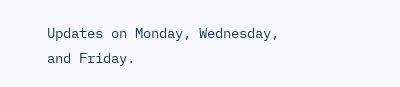Updates on Monday, Wednesday, and Friday.